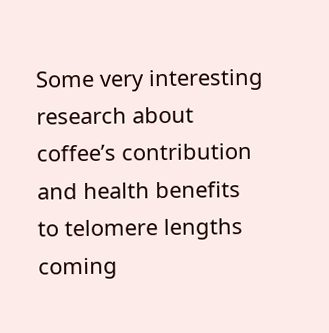Some very interesting research about coffee’s contribution and health benefits to telomere lengths coming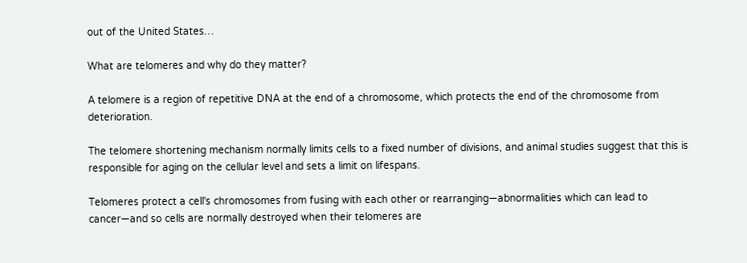out of the United States…

What are telomeres and why do they matter?

A telomere is a region of repetitive DNA at the end of a chromosome, which protects the end of the chromosome from deterioration.

The telomere shortening mechanism normally limits cells to a fixed number of divisions, and animal studies suggest that this is responsible for aging on the cellular level and sets a limit on lifespans.

Telomeres protect a cell's chromosomes from fusing with each other or rearranging—abnormalities which can lead to cancer—and so cells are normally destroyed when their telomeres are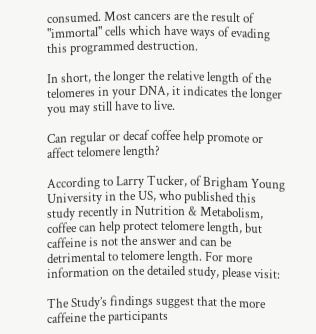consumed. Most cancers are the result of "immortal" cells which have ways of evading this programmed destruction.

In short, the longer the relative length of the telomeres in your DNA, it indicates the longer you may still have to live.

Can regular or decaf coffee help promote or affect telomere length?

According to Larry Tucker, of Brigham Young University in the US, who published this study recently in Nutrition & Metabolism, coffee can help protect telomere length, but caffeine is not the answer and can be detrimental to telomere length. For more information on the detailed study, please visit:

The Study’s findings suggest that the more caffeine the participants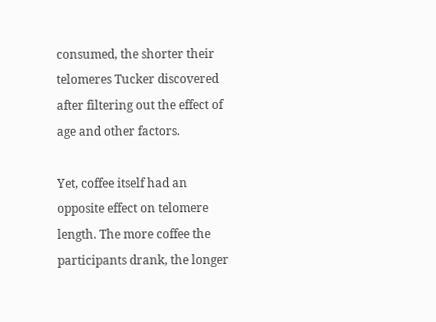consumed, the shorter their telomeres Tucker discovered after filtering out the effect of age and other factors.

Yet, coffee itself had an opposite effect on telomere length. The more coffee the participants drank, the longer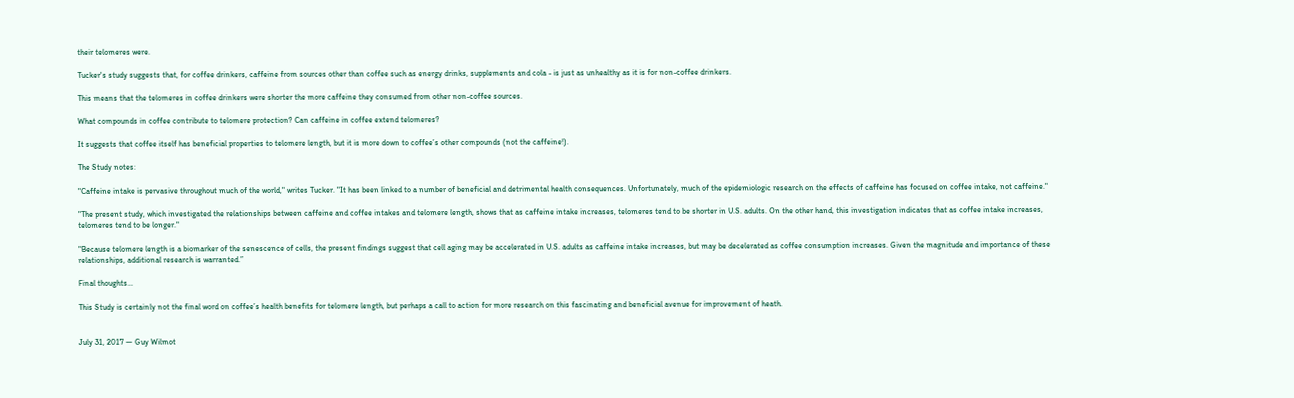their telomeres were.

Tucker's study suggests that, for coffee drinkers, caffeine from sources other than coffee such as energy drinks, supplements and cola - is just as unhealthy as it is for non-coffee drinkers.

This means that the telomeres in coffee drinkers were shorter the more caffeine they consumed from other non-coffee sources.

What compounds in coffee contribute to telomere protection? Can caffeine in coffee extend telomeres?

It suggests that coffee itself has beneficial properties to telomere length, but it is more down to coffee’s other compounds (not the caffeine!).

The Study notes:

"Caffeine intake is pervasive throughout much of the world," writes Tucker. "It has been linked to a number of beneficial and detrimental health consequences. Unfortunately, much of the epidemiologic research on the effects of caffeine has focused on coffee intake, not caffeine."

"The present study, which investigated the relationships between caffeine and coffee intakes and telomere length, shows that as caffeine intake increases, telomeres tend to be shorter in U.S. adults. On the other hand, this investigation indicates that as coffee intake increases, telomeres tend to be longer."

"Because telomere length is a biomarker of the senescence of cells, the present findings suggest that cell aging may be accelerated in U.S. adults as caffeine intake increases, but may be decelerated as coffee consumption increases. Given the magnitude and importance of these relationships, additional research is warranted.”

Final thoughts…

This Study is certainly not the final word on coffee’s health benefits for telomere length, but perhaps a call to action for more research on this fascinating and beneficial avenue for improvement of heath.


July 31, 2017 — Guy Wilmot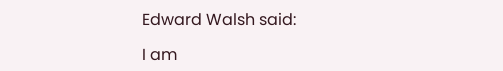Edward Walsh said:

I am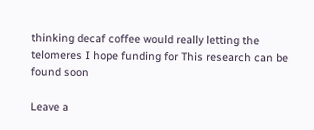thinking decaf coffee would really letting the telomeres I hope funding for This research can be found soon

Leave a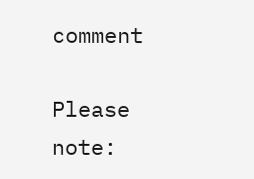comment

Please note: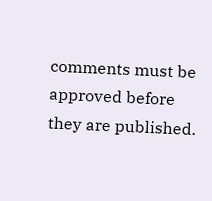comments must be approved before they are published.